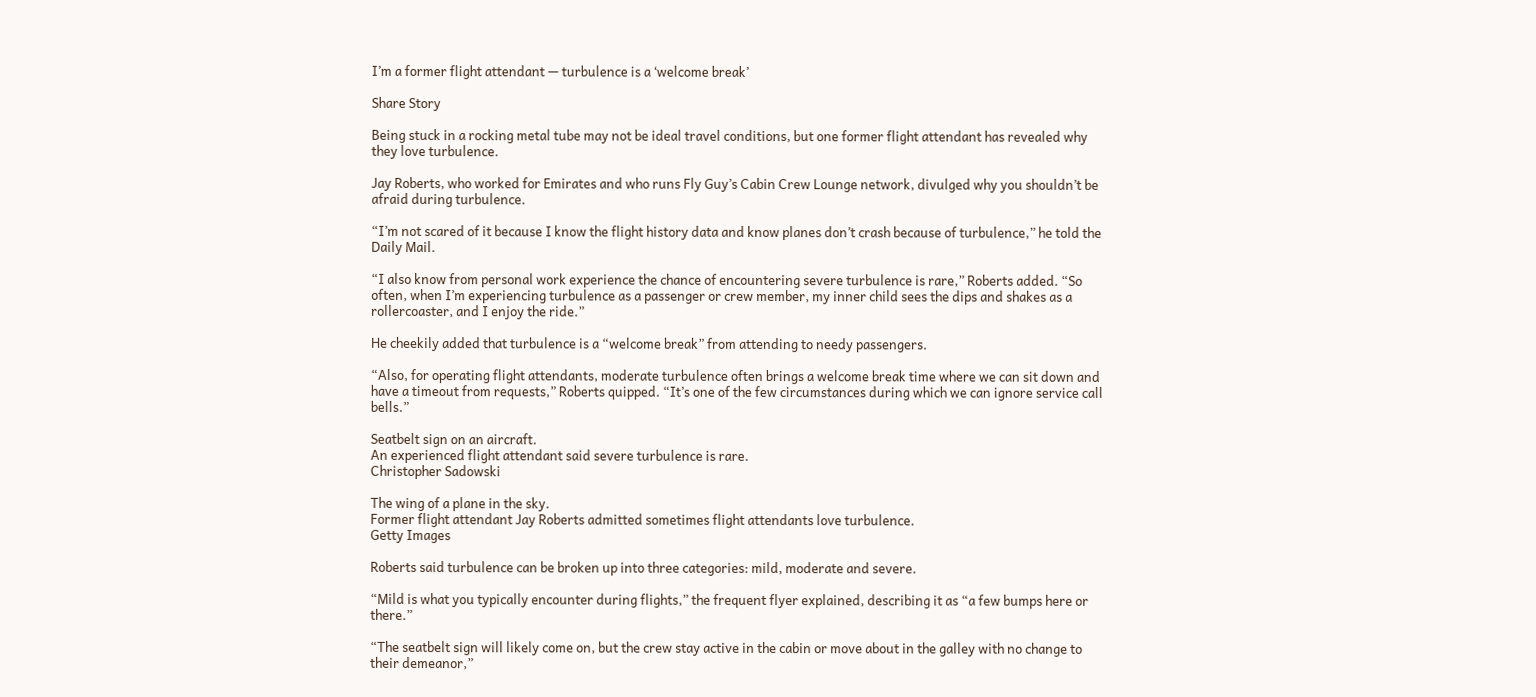I’m a former flight attendant — turbulence is a ‘welcome break’

Share Story

Being stuck in a rocking metal tube may not be ideal travel conditions, but one former flight attendant has revealed why they love turbulence.

Jay Roberts, who worked for Emirates and who runs Fly Guy’s Cabin Crew Lounge network, divulged why you shouldn’t be afraid during turbulence.

“I’m not scared of it because I know the flight history data and know planes don’t crash because of turbulence,” he told the Daily Mail.

“I also know from personal work experience the chance of encountering severe turbulence is rare,” Roberts added. “So often, when I’m experiencing turbulence as a passenger or crew member, my inner child sees the dips and shakes as a rollercoaster, and I enjoy the ride.”

He cheekily added that turbulence is a “welcome break” from attending to needy passengers.

“Also, for operating flight attendants, moderate turbulence often brings a welcome break time where we can sit down and have a timeout from requests,” Roberts quipped. “It’s one of the few circumstances during which we can ignore service call bells.”

Seatbelt sign on an aircraft.
An experienced flight attendant said severe turbulence is rare.
Christopher Sadowski

The wing of a plane in the sky.
Former flight attendant Jay Roberts admitted sometimes flight attendants love turbulence.
Getty Images

Roberts said turbulence can be broken up into three categories: mild, moderate and severe.

“Mild is what you typically encounter during flights,” the frequent flyer explained, describing it as “a few bumps here or there.”

“The seatbelt sign will likely come on, but the crew stay active in the cabin or move about in the galley with no change to their demeanor,”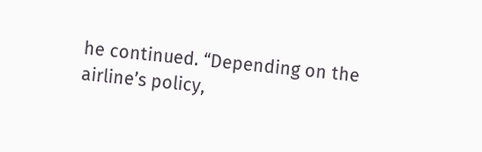he continued. “Depending on the airline’s policy,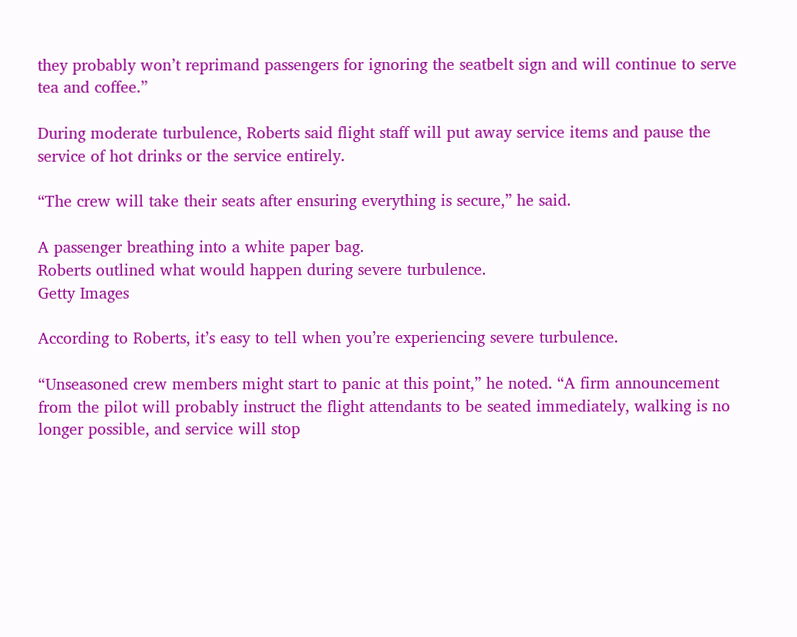they probably won’t reprimand passengers for ignoring the seatbelt sign and will continue to serve tea and coffee.”

During moderate turbulence, Roberts said flight staff will put away service items and pause the service of hot drinks or the service entirely.

“The crew will take their seats after ensuring everything is secure,” he said.

A passenger breathing into a white paper bag.
Roberts outlined what would happen during severe turbulence.
Getty Images

According to Roberts, it’s easy to tell when you’re experiencing severe turbulence.

“Unseasoned crew members might start to panic at this point,” he noted. “A firm announcement from the pilot will probably instruct the flight attendants to be seated immediately, walking is no longer possible, and service will stop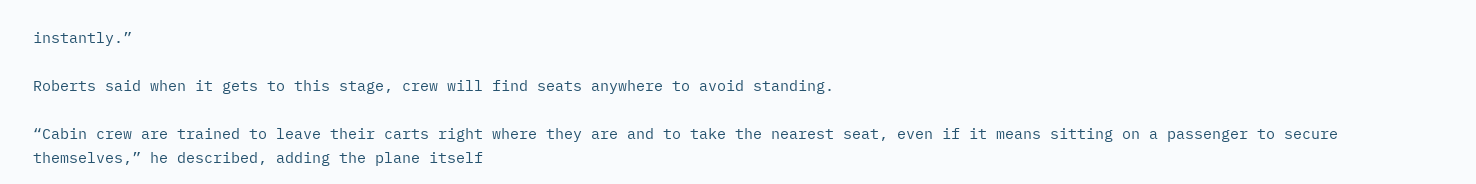instantly.”

Roberts said when it gets to this stage, crew will find seats anywhere to avoid standing.

“Cabin crew are trained to leave their carts right where they are and to take the nearest seat, even if it means sitting on a passenger to secure themselves,” he described, adding the plane itself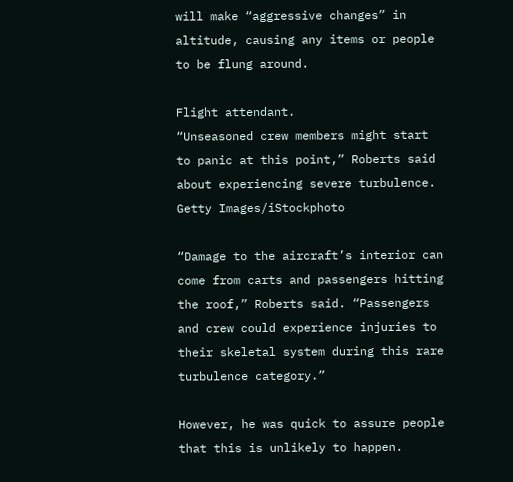will make “aggressive changes” in altitude, causing any items or people to be flung around.

Flight attendant.
“Unseasoned crew members might start to panic at this point,” Roberts said about experiencing severe turbulence.
Getty Images/iStockphoto

“Damage to the aircraft’s interior can come from carts and passengers hitting the roof,” Roberts said. “Passengers and crew could experience injuries to their skeletal system during this rare turbulence category.”

However, he was quick to assure people that this is unlikely to happen.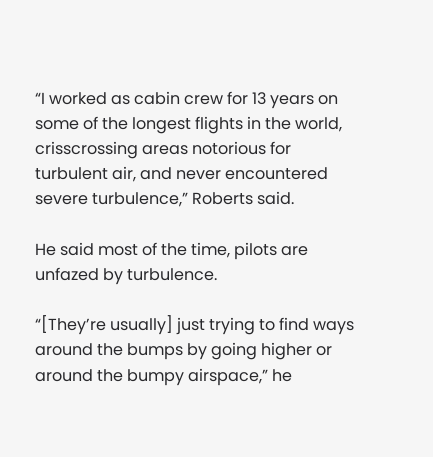“I worked as cabin crew for 13 years on some of the longest flights in the world, crisscrossing areas notorious for turbulent air, and never encountered severe turbulence,” Roberts said.

He said most of the time, pilots are unfazed by turbulence.

“[They’re usually] just trying to find ways around the bumps by going higher or around the bumpy airspace,” he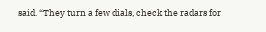said. “They turn a few dials, check the radars for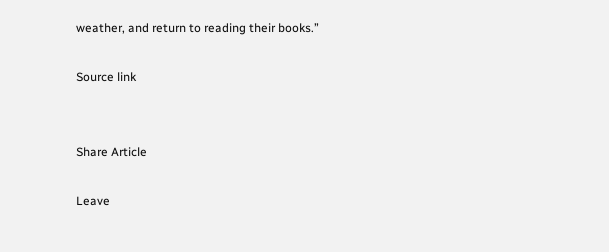weather, and return to reading their books.”

Source link


Share Article

Leave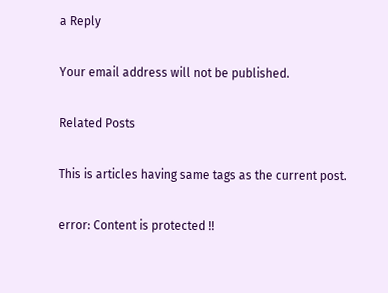a Reply

Your email address will not be published.

Related Posts

This is articles having same tags as the current post.

error: Content is protected !!